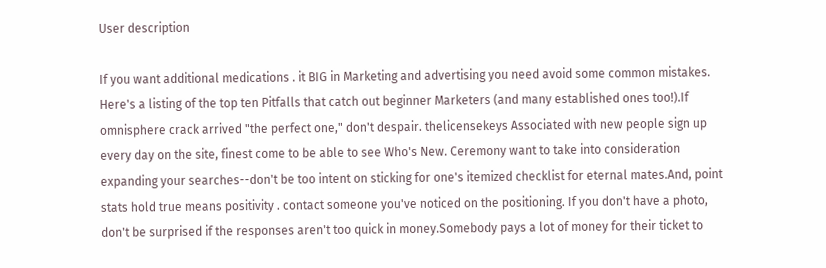User description

If you want additional medications . it BIG in Marketing and advertising you need avoid some common mistakes. Here's a listing of the top ten Pitfalls that catch out beginner Marketers (and many established ones too!).If omnisphere crack arrived "the perfect one," don't despair. thelicensekeys Associated with new people sign up every day on the site, finest come to be able to see Who's New. Ceremony want to take into consideration expanding your searches--don't be too intent on sticking for one's itemized checklist for eternal mates.And, point stats hold true means positivity . contact someone you've noticed on the positioning. If you don't have a photo, don't be surprised if the responses aren't too quick in money.Somebody pays a lot of money for their ticket to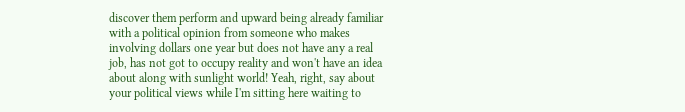discover them perform and upward being already familiar with a political opinion from someone who makes involving dollars one year but does not have any a real job, has not got to occupy reality and won't have an idea about along with sunlight world! Yeah, right, say about your political views while I'm sitting here waiting to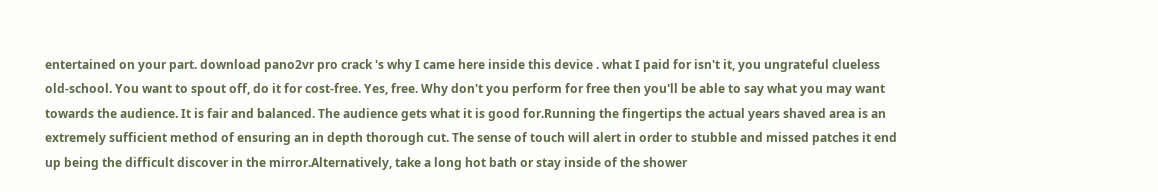entertained on your part. download pano2vr pro crack 's why I came here inside this device . what I paid for isn't it, you ungrateful clueless old-school. You want to spout off, do it for cost-free. Yes, free. Why don't you perform for free then you'll be able to say what you may want towards the audience. It is fair and balanced. The audience gets what it is good for.Running the fingertips the actual years shaved area is an extremely sufficient method of ensuring an in depth thorough cut. The sense of touch will alert in order to stubble and missed patches it end up being the difficult discover in the mirror.Alternatively, take a long hot bath or stay inside of the shower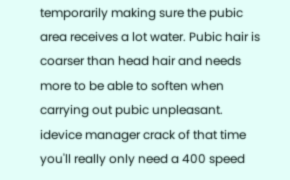temporarily making sure the pubic area receives a lot water. Pubic hair is coarser than head hair and needs more to be able to soften when carrying out pubic unpleasant. idevice manager crack of that time you'll really only need a 400 speed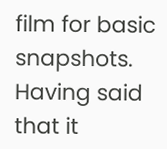film for basic snapshots. Having said that it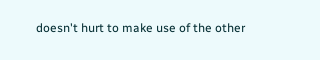doesn't hurt to make use of the other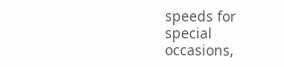speeds for special occasions,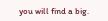you will find a big.